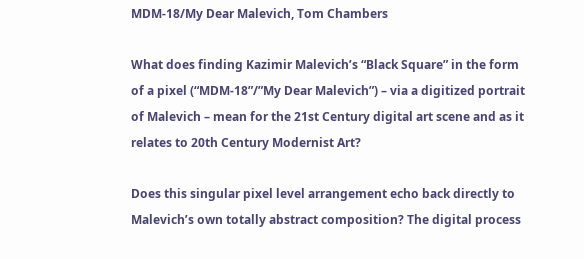MDM-18/My Dear Malevich, Tom Chambers

What does finding Kazimir Malevich’s “Black Square” in the form of a pixel (“MDM-18”/”My Dear Malevich”) – via a digitized portrait of Malevich – mean for the 21st Century digital art scene and as it relates to 20th Century Modernist Art?

Does this singular pixel level arrangement echo back directly to Malevich’s own totally abstract composition? The digital process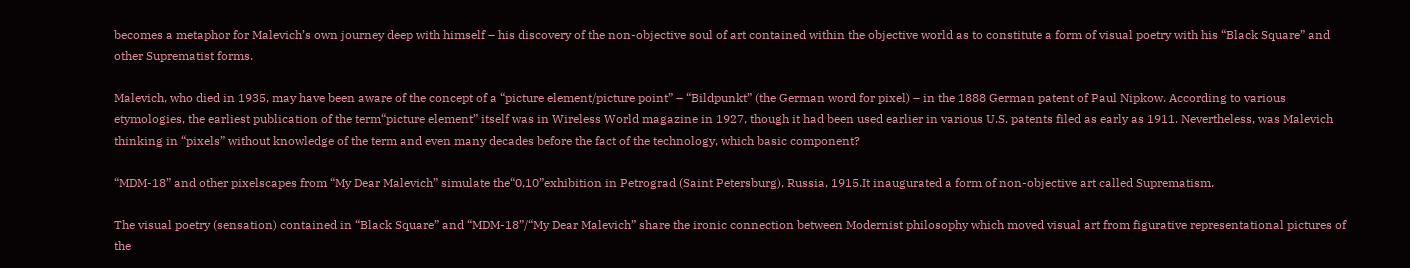becomes a metaphor for Malevich’s own journey deep with himself – his discovery of the non-objective soul of art contained within the objective world as to constitute a form of visual poetry with his “Black Square” and other Suprematist forms.

Malevich, who died in 1935, may have been aware of the concept of a “picture element/picture point” – “Bildpunkt” (the German word for pixel) – in the 1888 German patent of Paul Nipkow. According to various etymologies, the earliest publication of the term“picture element” itself was in Wireless World magazine in 1927, though it had been used earlier in various U.S. patents filed as early as 1911. Nevertheless, was Malevich thinking in “pixels” without knowledge of the term and even many decades before the fact of the technology, which basic component?

“MDM-18” and other pixelscapes from “My Dear Malevich” simulate the“0,10”exhibition in Petrograd (Saint Petersburg), Russia, 1915.It inaugurated a form of non-objective art called Suprematism.

The visual poetry (sensation) contained in “Black Square” and “MDM-18”/“My Dear Malevich” share the ironic connection between Modernist philosophy which moved visual art from figurative representational pictures of the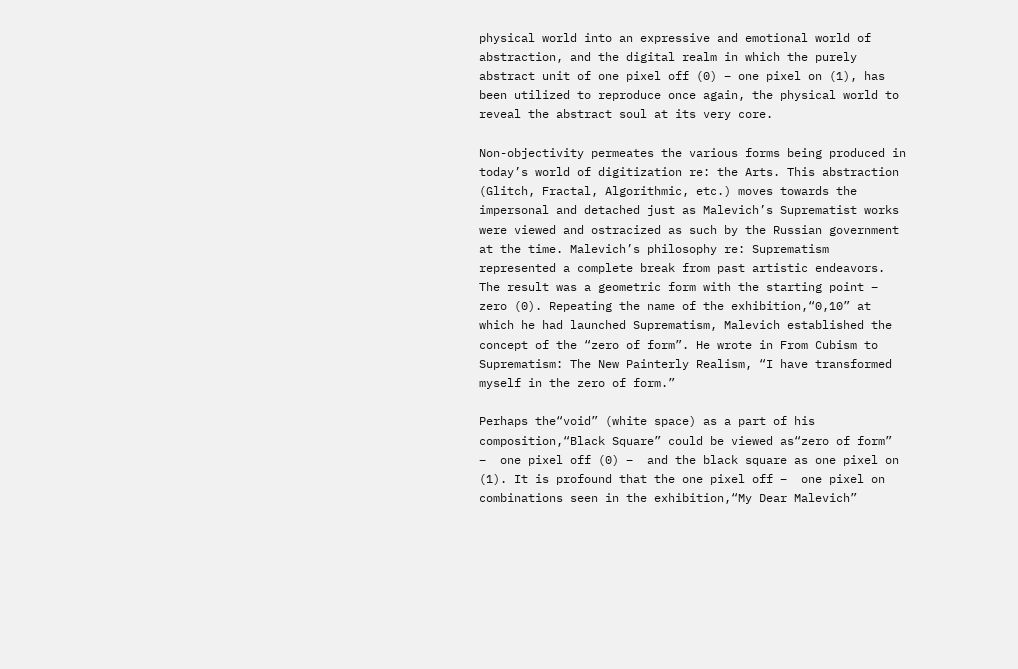physical world into an expressive and emotional world of abstraction, and the digital realm in which the purely abstract unit of one pixel off (0) – one pixel on (1), has been utilized to reproduce once again, the physical world to reveal the abstract soul at its very core.

Non-objectivity permeates the various forms being produced in today’s world of digitization re: the Arts. This abstraction (Glitch, Fractal, Algorithmic, etc.) moves towards the impersonal and detached just as Malevich’s Suprematist works were viewed and ostracized as such by the Russian government at the time. Malevich’s philosophy re: Suprematism represented a complete break from past artistic endeavors. The result was a geometric form with the starting point –  zero (0). Repeating the name of the exhibition,“0,10” at which he had launched Suprematism, Malevich established the concept of the “zero of form”. He wrote in From Cubism to Suprematism: The New Painterly Realism, “I have transformed myself in the zero of form.”

Perhaps the“void” (white space) as a part of his composition,“Black Square” could be viewed as“zero of form”  –  one pixel off (0) –  and the black square as one pixel on (1). It is profound that the one pixel off –  one pixel on combinations seen in the exhibition,“My Dear Malevich”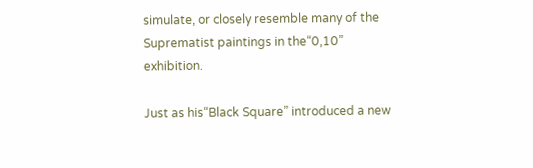simulate, or closely resemble many of the Suprematist paintings in the“0,10” exhibition.

Just as his“Black Square” introduced a new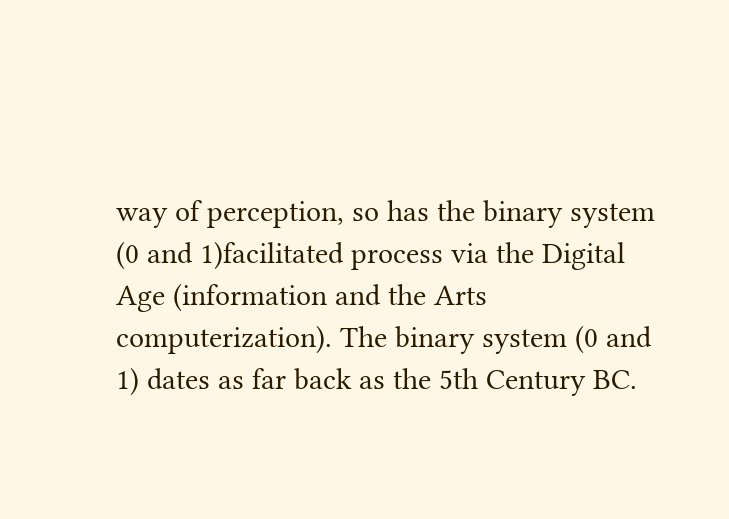way of perception, so has the binary system (0 and 1)facilitated process via the Digital Age (information and the Arts computerization). The binary system (0 and 1) dates as far back as the 5th Century BC.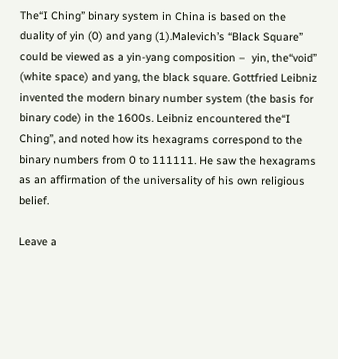The“I Ching” binary system in China is based on the duality of yin (0) and yang (1).Malevich’s “Black Square” could be viewed as a yin-yang composition –  yin, the“void” (white space) and yang, the black square. Gottfried Leibniz invented the modern binary number system (the basis for binary code) in the 1600s. Leibniz encountered the“I Ching”, and noted how its hexagrams correspond to the binary numbers from 0 to 111111. He saw the hexagrams as an affirmation of the universality of his own religious belief.

Leave a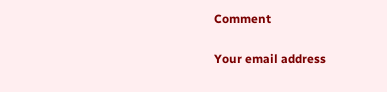Comment

Your email address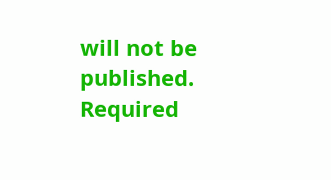will not be published. Required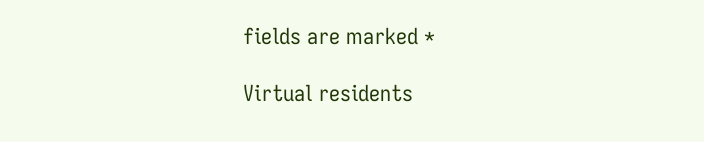fields are marked *

Virtual residents